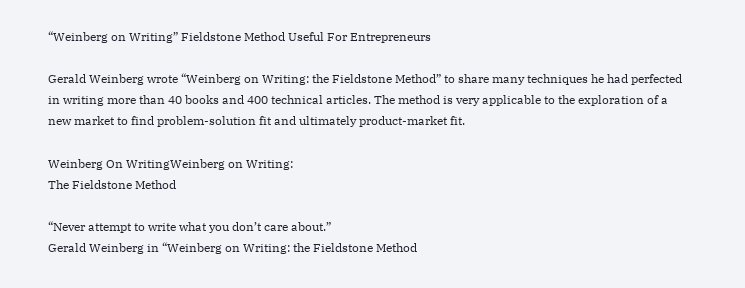“Weinberg on Writing” Fieldstone Method Useful For Entrepreneurs

Gerald Weinberg wrote “Weinberg on Writing: the Fieldstone Method” to share many techniques he had perfected in writing more than 40 books and 400 technical articles. The method is very applicable to the exploration of a new market to find problem-solution fit and ultimately product-market fit.

Weinberg On WritingWeinberg on Writing:
The Fieldstone Method

“Never attempt to write what you don’t care about.”
Gerald Weinberg in “Weinberg on Writing: the Fieldstone Method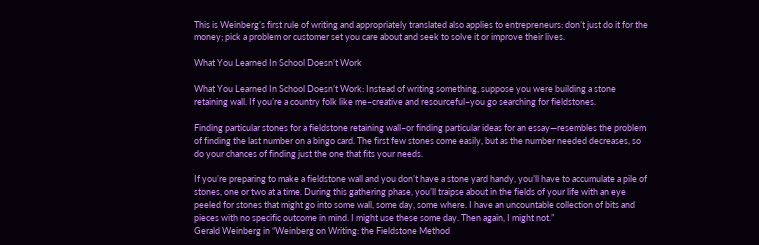This is Weinberg’s first rule of writing and appropriately translated also applies to entrepreneurs: don’t just do it for the money; pick a problem or customer set you care about and seek to solve it or improve their lives.

What You Learned In School Doesn’t Work

What You Learned In School Doesn’t Work: Instead of writing something, suppose you were building a stone retaining wall. If you’re a country folk like me–creative and resourceful–you go searching for fieldstones.

Finding particular stones for a fieldstone retaining wall–or finding particular ideas for an essay—resembles the problem of finding the last number on a bingo card. The first few stones come easily, but as the number needed decreases, so do your chances of finding just the one that fits your needs.

If you’re preparing to make a fieldstone wall and you don’t have a stone yard handy, you’ll have to accumulate a pile of stones, one or two at a time. During this gathering phase, you’ll traipse about in the fields of your life with an eye peeled for stones that might go into some wall, some day, some where. I have an uncountable collection of bits and pieces with no specific outcome in mind. I might use these some day. Then again, I might not.”
Gerald Weinberg in “Weinberg on Writing: the Fieldstone Method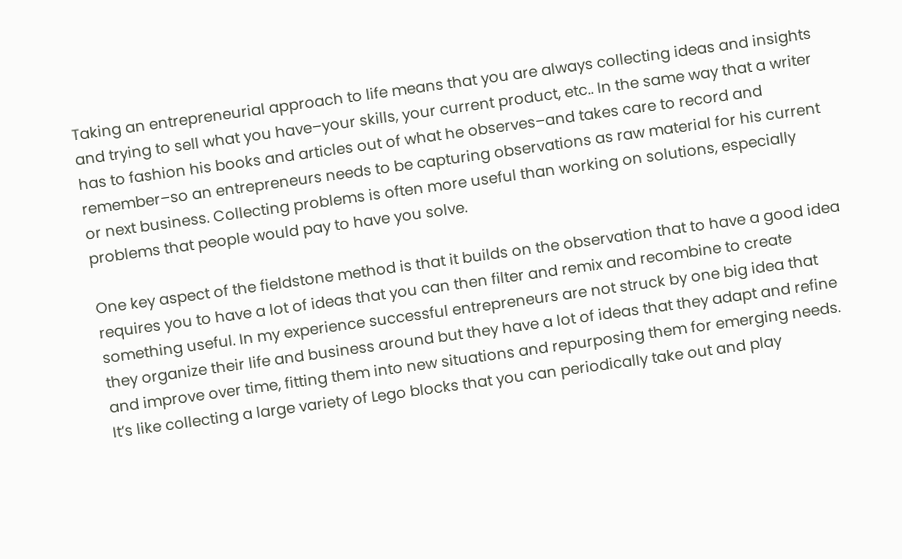Taking an entrepreneurial approach to life means that you are always collecting ideas and insights and trying to sell what you have–your skills, your current product, etc.. In the same way that a writer has to fashion his books and articles out of what he observes–and takes care to record and remember–so an entrepreneurs needs to be capturing observations as raw material for his current or next business. Collecting problems is often more useful than working on solutions, especially problems that people would pay to have you solve.

One key aspect of the fieldstone method is that it builds on the observation that to have a good idea requires you to have a lot of ideas that you can then filter and remix and recombine to create something useful. In my experience successful entrepreneurs are not struck by one big idea that they organize their life and business around but they have a lot of ideas that they adapt and refine and improve over time, fitting them into new situations and repurposing them for emerging needs. It’s like collecting a large variety of Lego blocks that you can periodically take out and play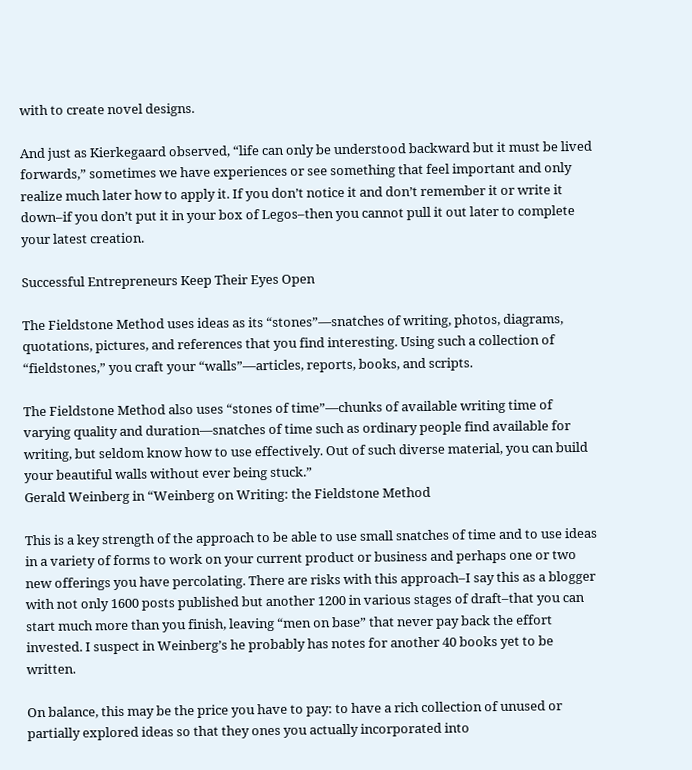with to create novel designs.

And just as Kierkegaard observed, “life can only be understood backward but it must be lived forwards,” sometimes we have experiences or see something that feel important and only realize much later how to apply it. If you don’t notice it and don’t remember it or write it down–if you don’t put it in your box of Legos–then you cannot pull it out later to complete your latest creation.

Successful Entrepreneurs Keep Their Eyes Open

The Fieldstone Method uses ideas as its “stones”—snatches of writing, photos, diagrams, quotations, pictures, and references that you find interesting. Using such a collection of “fieldstones,” you craft your “walls”—articles, reports, books, and scripts.

The Fieldstone Method also uses “stones of time”—chunks of available writing time of varying quality and duration—snatches of time such as ordinary people find available for writing, but seldom know how to use effectively. Out of such diverse material, you can build your beautiful walls without ever being stuck.”
Gerald Weinberg in “Weinberg on Writing: the Fieldstone Method

This is a key strength of the approach to be able to use small snatches of time and to use ideas in a variety of forms to work on your current product or business and perhaps one or two new offerings you have percolating. There are risks with this approach–I say this as a blogger with not only 1600 posts published but another 1200 in various stages of draft–that you can start much more than you finish, leaving “men on base” that never pay back the effort invested. I suspect in Weinberg’s he probably has notes for another 40 books yet to be written.

On balance, this may be the price you have to pay: to have a rich collection of unused or partially explored ideas so that they ones you actually incorporated into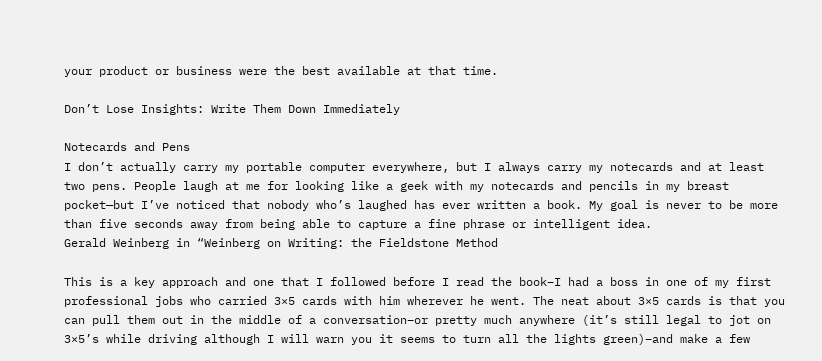your product or business were the best available at that time.

Don’t Lose Insights: Write Them Down Immediately

Notecards and Pens
I don’t actually carry my portable computer everywhere, but I always carry my notecards and at least two pens. People laugh at me for looking like a geek with my notecards and pencils in my breast pocket—but I’ve noticed that nobody who’s laughed has ever written a book. My goal is never to be more than five seconds away from being able to capture a fine phrase or intelligent idea.
Gerald Weinberg in “Weinberg on Writing: the Fieldstone Method

This is a key approach and one that I followed before I read the book–I had a boss in one of my first professional jobs who carried 3×5 cards with him wherever he went. The neat about 3×5 cards is that you can pull them out in the middle of a conversation–or pretty much anywhere (it’s still legal to jot on 3×5’s while driving although I will warn you it seems to turn all the lights green)–and make a few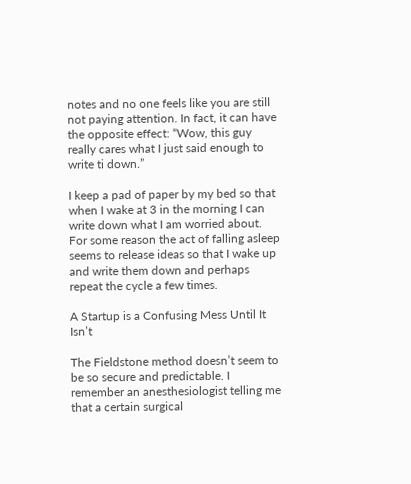notes and no one feels like you are still not paying attention. In fact, it can have the opposite effect: “Wow, this guy really cares what I just said enough to write ti down.”

I keep a pad of paper by my bed so that when I wake at 3 in the morning I can write down what I am worried about. For some reason the act of falling asleep seems to release ideas so that I wake up and write them down and perhaps repeat the cycle a few times.

A Startup is a Confusing Mess Until It Isn’t

The Fieldstone method doesn’t seem to be so secure and predictable. I remember an anesthesiologist telling me that a certain surgical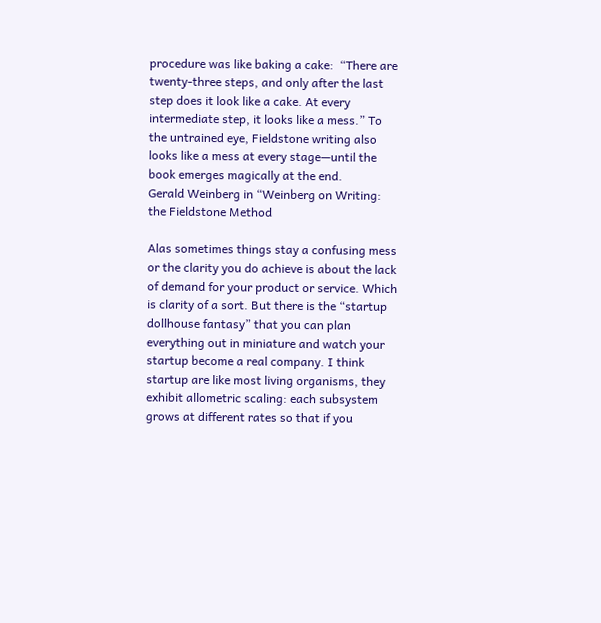procedure was like baking a cake:  “There are twenty-three steps, and only after the last step does it look like a cake. At every intermediate step, it looks like a mess.” To the untrained eye, Fieldstone writing also looks like a mess at every stage—until the book emerges magically at the end.
Gerald Weinberg in “Weinberg on Writing: the Fieldstone Method

Alas sometimes things stay a confusing mess or the clarity you do achieve is about the lack of demand for your product or service. Which is clarity of a sort. But there is the “startup dollhouse fantasy” that you can plan everything out in miniature and watch your startup become a real company. I think startup are like most living organisms, they exhibit allometric scaling: each subsystem grows at different rates so that if you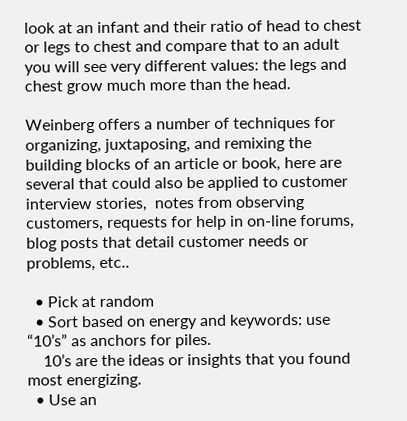look at an infant and their ratio of head to chest or legs to chest and compare that to an adult you will see very different values: the legs and chest grow much more than the head.

Weinberg offers a number of techniques for organizing, juxtaposing, and remixing the building blocks of an article or book, here are several that could also be applied to customer interview stories,  notes from observing customers, requests for help in on-line forums, blog posts that detail customer needs or problems, etc..

  • Pick at random
  • Sort based on energy and keywords: use “10’s” as anchors for piles.
    10’s are the ideas or insights that you found most energizing.
  • Use an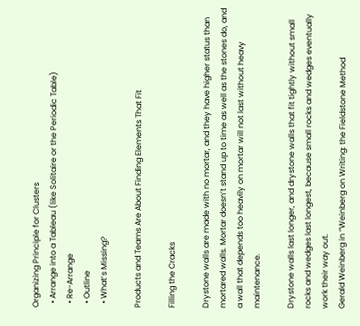Organizing Principle for Clusters
  • Arrange into a Tableau (like Solitaire or the Periodic Table)
  • Re-Arrange
  • Outline
  • What’s Missing?

Products and Teams Are About Finding Elements That Fit

Filling the Cracks

Drystone walls are made with no mortar, and they have higher status than mortared walls. Mortar doesn’t stand up to time as well as the stones do, and a wall that depends too heavily on mortar will not last without heavy maintenance.

Drystone walls last longer, and drystone walls that fit tightly without small rocks and wedges last longest, because small rocks and wedges eventually work their way out.
Gerald Weinberg in “Weinberg on Writing: the Fieldstone Method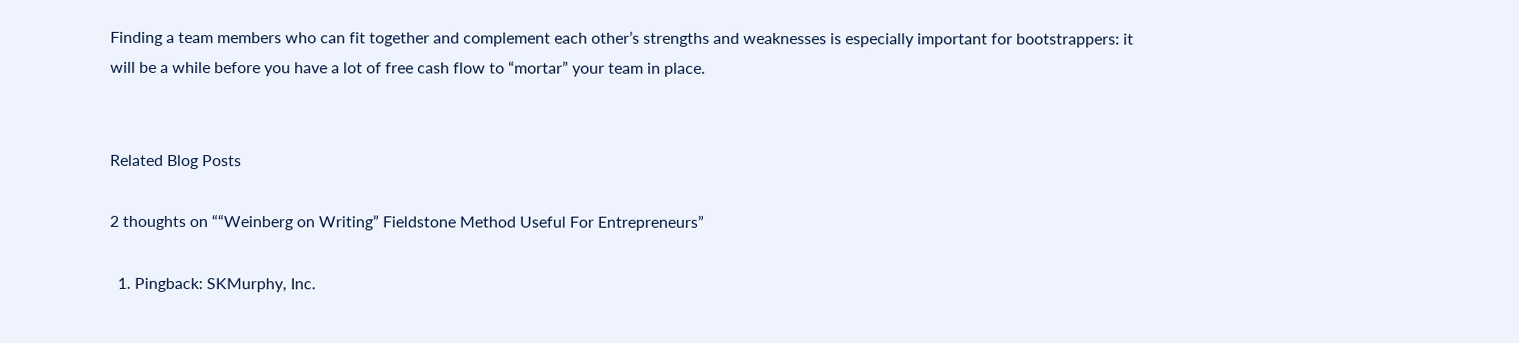Finding a team members who can fit together and complement each other’s strengths and weaknesses is especially important for bootstrappers: it will be a while before you have a lot of free cash flow to “mortar” your team in place.


Related Blog Posts

2 thoughts on ““Weinberg on Writing” Fieldstone Method Useful For Entrepreneurs”

  1. Pingback: SKMurphy, Inc.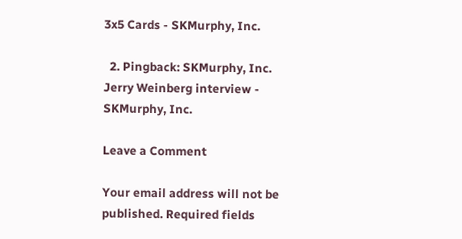3x5 Cards - SKMurphy, Inc.

  2. Pingback: SKMurphy, Inc. Jerry Weinberg interview - SKMurphy, Inc.

Leave a Comment

Your email address will not be published. Required fields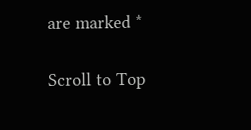are marked *

Scroll to Top